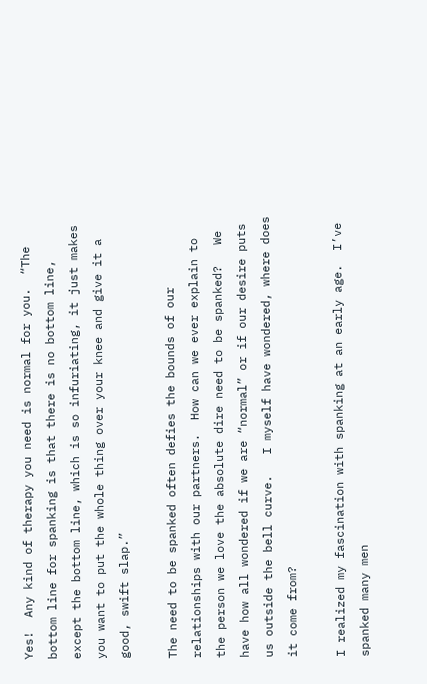Yes!  Any kind of therapy you need is normal for you.  “The bottom line for spanking is that there is no bottom line, except the bottom line, which is so infuriating, it just makes you want to put the whole thing over your knee and give it a good, swift slap.”

The need to be spanked often defies the bounds of our relationships with our partners.  How can we ever explain to the person we love the absolute dire need to be spanked?   We have how all wondered if we are “normal” or if our desire puts us outside the bell curve.   I myself have wondered, where does it come from?

I realized my fascination with spanking at an early age.  I’ve spanked many men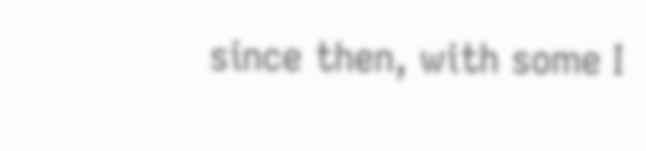since then, with some I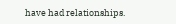have had relationships.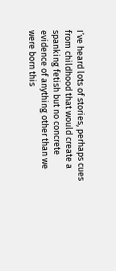I’ve heard lots of stories, perhaps cues from childhood that would create a spanking fetish but no concrete evidence of anything other than we were born this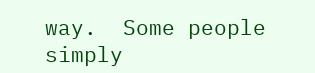way.  Some people simply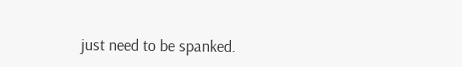just need to be spanked.